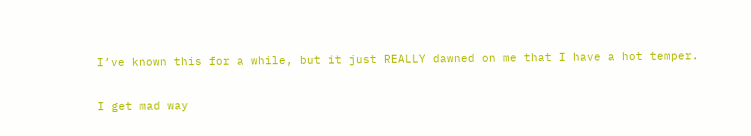I’ve known this for a while, but it just REALLY dawned on me that I have a hot temper.

I get mad way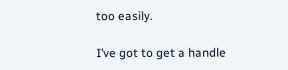too easily.

I’ve got to get a handle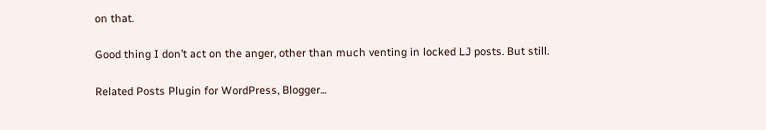on that.

Good thing I don’t act on the anger, other than much venting in locked LJ posts. But still.

Related Posts Plugin for WordPress, Blogger...